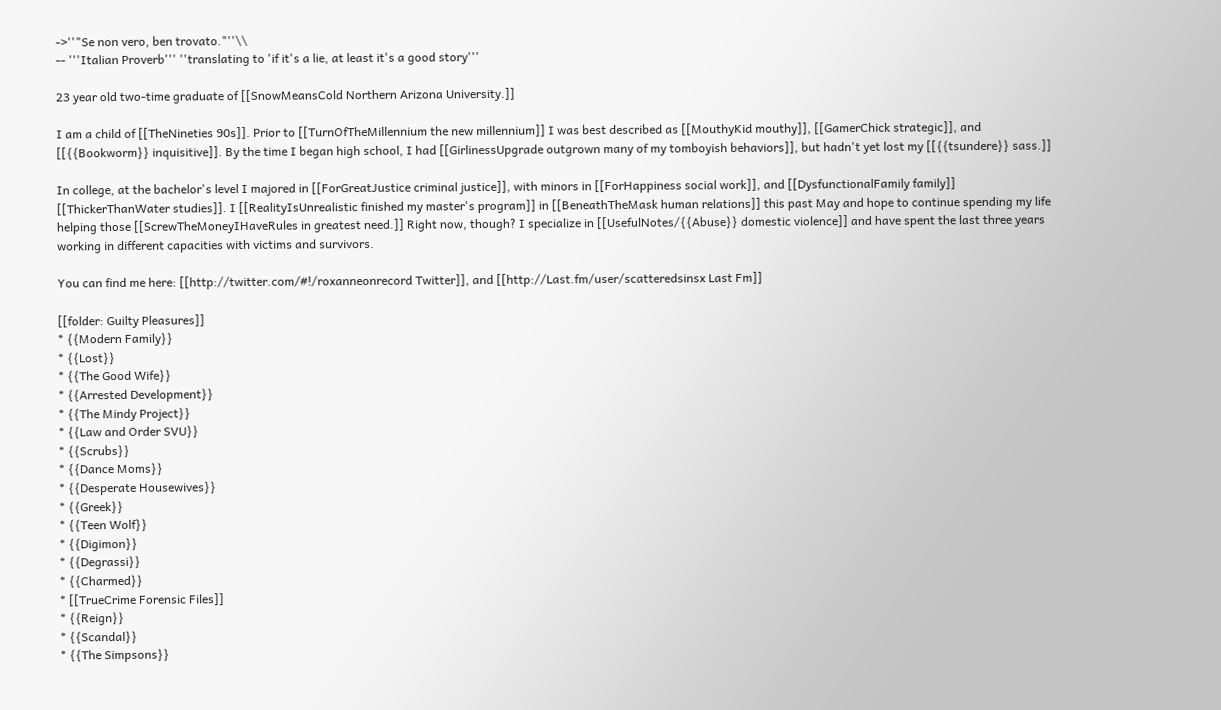->''"Se non vero, ben trovato."''\\
-- '''Italian Proverb''' ''translating to 'if it's a lie, at least it's a good story'''

23 year old two-time graduate of [[SnowMeansCold Northern Arizona University.]]

I am a child of [[TheNineties 90s]]. Prior to [[TurnOfTheMillennium the new millennium]] I was best described as [[MouthyKid mouthy]], [[GamerChick strategic]], and [[{{Bookworm}} inquisitive]]. By the time I began high school, I had [[GirlinessUpgrade outgrown many of my tomboyish behaviors]], but hadn't yet lost my [[{{tsundere}} sass.]]

In college, at the bachelor's level I majored in [[ForGreatJustice criminal justice]], with minors in [[ForHappiness social work]], and [[DysfunctionalFamily family]] [[ThickerThanWater studies]]. I [[RealityIsUnrealistic finished my master's program]] in [[BeneathTheMask human relations]] this past May and hope to continue spending my life helping those [[ScrewTheMoneyIHaveRules in greatest need.]] Right now, though? I specialize in [[UsefulNotes/{{Abuse}} domestic violence]] and have spent the last three years working in different capacities with victims and survivors.

You can find me here: [[http://twitter.com/#!/roxanneonrecord Twitter]], and [[http://Last.fm/user/scatteredsinsx Last Fm]]

[[folder: Guilty Pleasures]]
* {{Modern Family}}
* {{Lost}}
* {{The Good Wife}}
* {{Arrested Development}}
* {{The Mindy Project}}
* {{Law and Order SVU}}
* {{Scrubs}}
* {{Dance Moms}}
* {{Desperate Housewives}}
* {{Greek}}
* {{Teen Wolf}}
* {{Digimon}}
* {{Degrassi}}
* {{Charmed}}
* [[TrueCrime Forensic Files]]
* {{Reign}}
* {{Scandal}}
* {{The Simpsons}}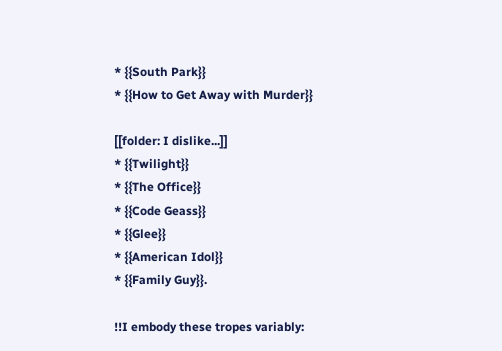* {{South Park}}
* {{How to Get Away with Murder}}

[[folder: I dislike...]]
* {{Twilight}}
* {{The Office}}
* {{Code Geass}}
* {{Glee}}
* {{American Idol}}
* {{Family Guy}}.

!!I embody these tropes variably: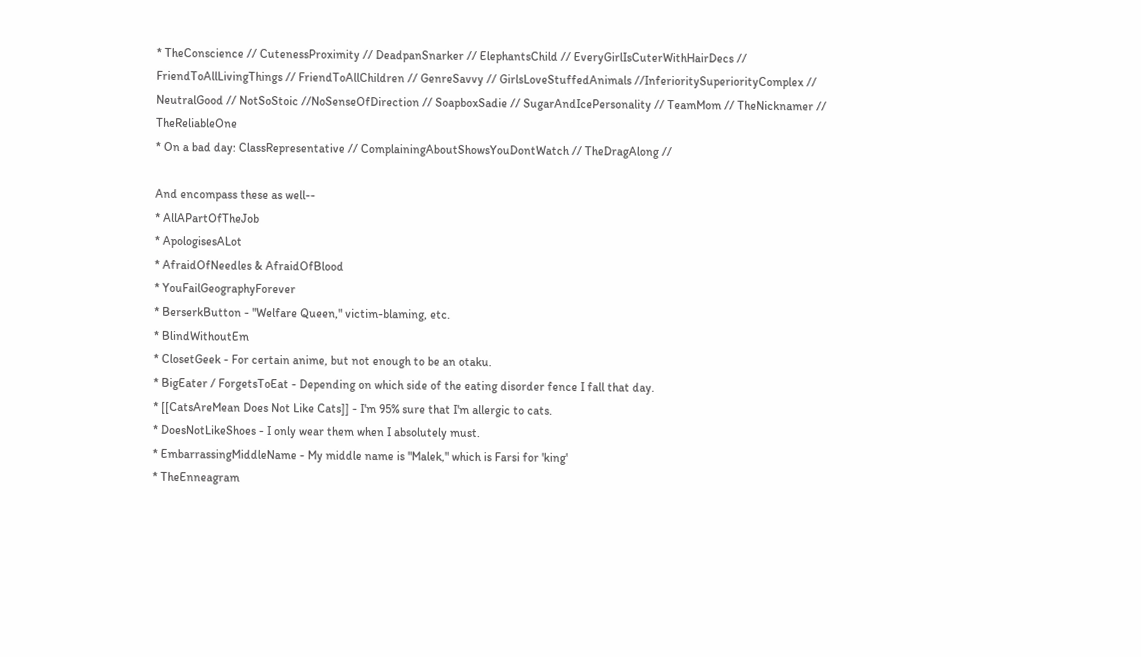* TheConscience // CutenessProximity // DeadpanSnarker // ElephantsChild // EveryGirlIsCuterWithHairDecs // FriendToAllLivingThings // FriendToAllChildren // GenreSavvy // GirlsLoveStuffedAnimals //InferioritySuperiorityComplex // NeutralGood // NotSoStoic //NoSenseOfDirection // SoapboxSadie // SugarAndIcePersonality // TeamMom // TheNicknamer // TheReliableOne
* On a bad day: ClassRepresentative // ComplainingAboutShowsYouDontWatch // TheDragAlong //

And encompass these as well--
* AllAPartOfTheJob
* ApologisesALot
* AfraidOfNeedles & AfraidOfBlood
* YouFailGeographyForever
* BerserkButton - "Welfare Queen," victim-blaming, etc.
* BlindWithoutEm
* ClosetGeek - For certain anime, but not enough to be an otaku.
* BigEater / ForgetsToEat - Depending on which side of the eating disorder fence I fall that day.
* [[CatsAreMean Does Not Like Cats]] - I'm 95% sure that I'm allergic to cats.
* DoesNotLikeShoes - I only wear them when I absolutely must.
* EmbarrassingMiddleName - My middle name is "Malek," which is Farsi for 'king'
* TheEnneagram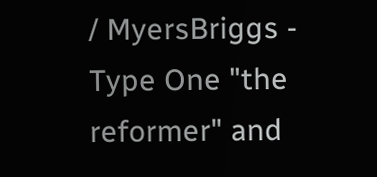/ MyersBriggs - Type One "the reformer" and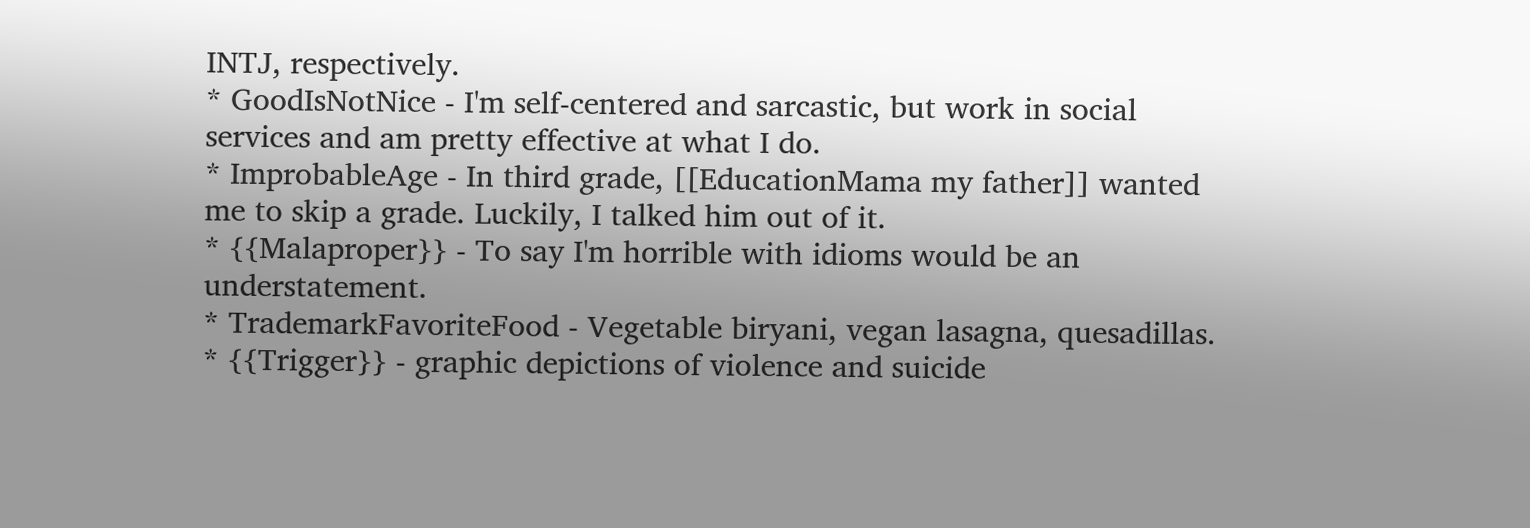INTJ, respectively.
* GoodIsNotNice - I'm self-centered and sarcastic, but work in social services and am pretty effective at what I do.
* ImprobableAge - In third grade, [[EducationMama my father]] wanted me to skip a grade. Luckily, I talked him out of it.
* {{Malaproper}} - To say I'm horrible with idioms would be an understatement.
* TrademarkFavoriteFood - Vegetable biryani, vegan lasagna, quesadillas.
* {{Trigger}} - graphic depictions of violence and suicide